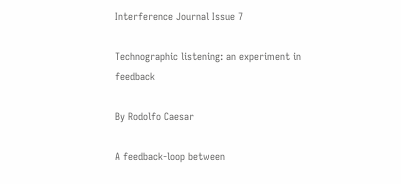Interference Journal Issue 7

Technographic listening: an experiment in feedback

By Rodolfo Caesar

A feedback-loop between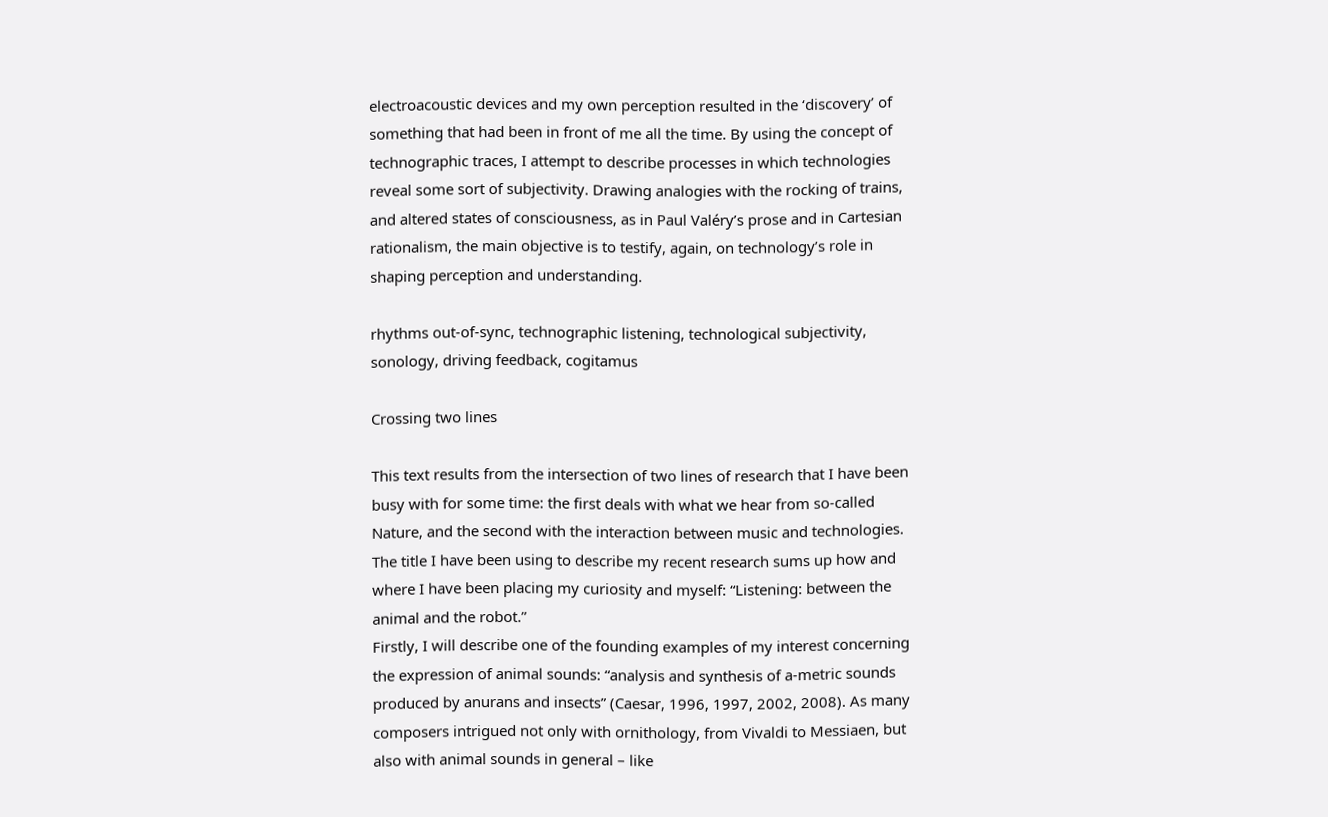electroacoustic devices and my own perception resulted in the ‘discovery’ of something that had been in front of me all the time. By using the concept of technographic traces, I attempt to describe processes in which technologies reveal some sort of subjectivity. Drawing analogies with the rocking of trains, and altered states of consciousness, as in Paul Valéry’s prose and in Cartesian rationalism, the main objective is to testify, again, on technology’s role in shaping perception and understanding.

rhythms out-of-sync, technographic listening, technological subjectivity, sonology, driving feedback, cogitamus

Crossing two lines

This text results from the intersection of two lines of research that I have been busy with for some time: the first deals with what we hear from so-called Nature, and the second with the interaction between music and technologies. The title I have been using to describe my recent research sums up how and where I have been placing my curiosity and myself: “Listening: between the animal and the robot.”
Firstly, I will describe one of the founding examples of my interest concerning the expression of animal sounds: “analysis and synthesis of a-metric sounds produced by anurans and insects” (Caesar, 1996, 1997, 2002, 2008). As many composers intrigued not only with ornithology, from Vivaldi to Messiaen, but also with animal sounds in general – like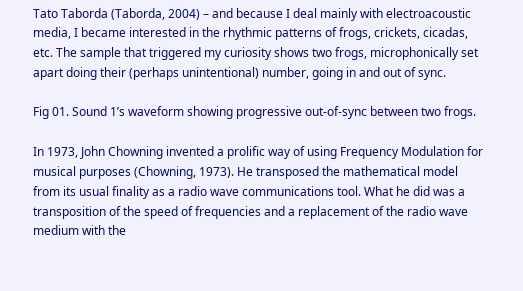Tato Taborda (Taborda, 2004) – and because I deal mainly with electroacoustic media, I became interested in the rhythmic patterns of frogs, crickets, cicadas, etc. The sample that triggered my curiosity shows two frogs, microphonically set apart doing their (perhaps unintentional) number, going in and out of sync.

Fig 01. Sound 1’s waveform showing progressive out-of-sync between two frogs.

In 1973, John Chowning invented a prolific way of using Frequency Modulation for musical purposes (Chowning, 1973). He transposed the mathematical model from its usual finality as a radio wave communications tool. What he did was a transposition of the speed of frequencies and a replacement of the radio wave medium with the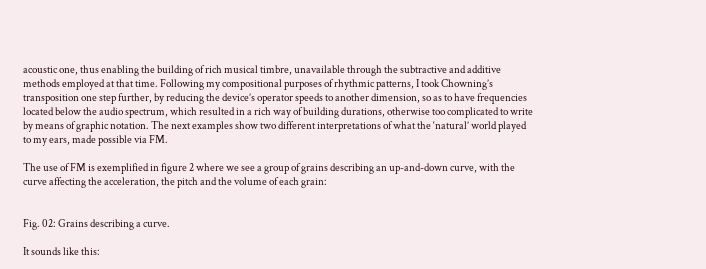acoustic one, thus enabling the building of rich musical timbre, unavailable through the subtractive and additive methods employed at that time. Following my compositional purposes of rhythmic patterns, I took Chowning’s transposition one step further, by reducing the device’s operator speeds to another dimension, so as to have frequencies located below the audio spectrum, which resulted in a rich way of building durations, otherwise too complicated to write by means of graphic notation. The next examples show two different interpretations of what the ‘natural’ world played to my ears, made possible via FM.

The use of FM is exemplified in figure 2 where we see a group of grains describing an up-and-down curve, with the curve affecting the acceleration, the pitch and the volume of each grain:


Fig. 02: Grains describing a curve.

It sounds like this: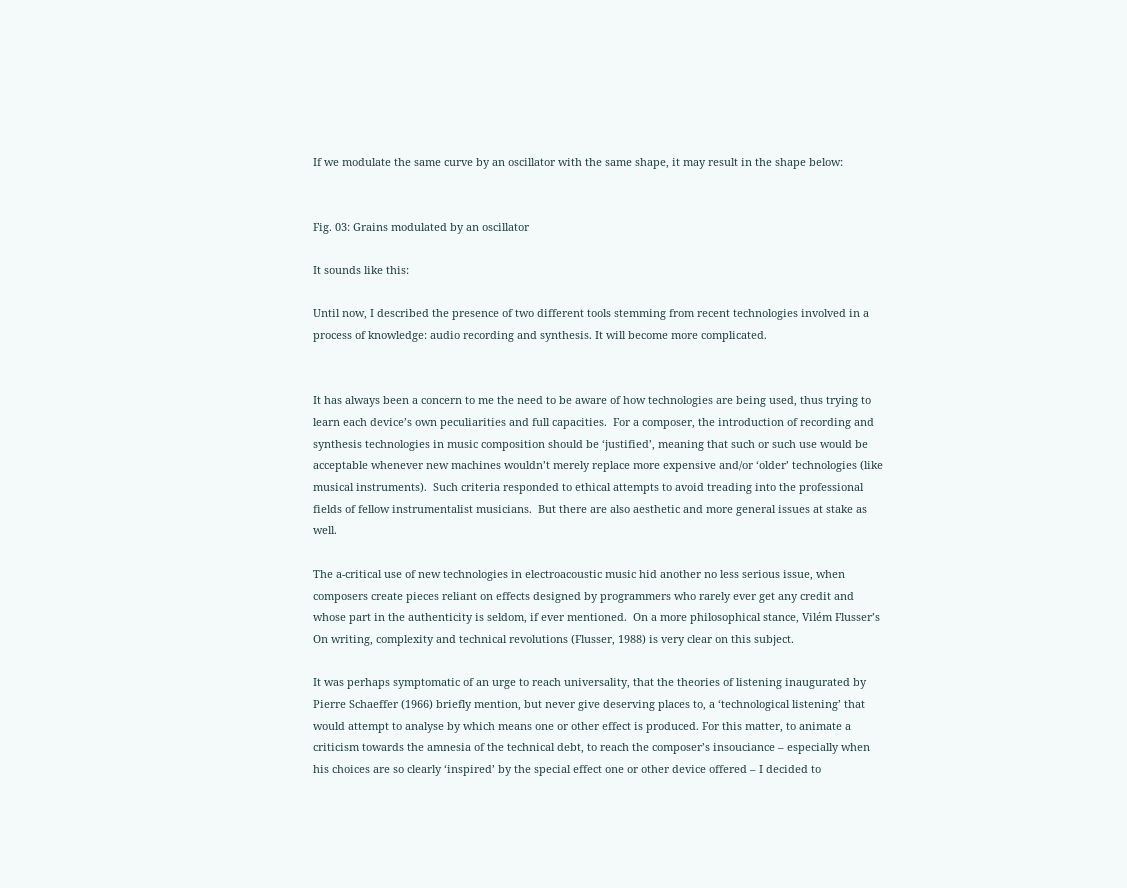If we modulate the same curve by an oscillator with the same shape, it may result in the shape below:


Fig. 03: Grains modulated by an oscillator

It sounds like this:

Until now, I described the presence of two different tools stemming from recent technologies involved in a process of knowledge: audio recording and synthesis. It will become more complicated.


It has always been a concern to me the need to be aware of how technologies are being used, thus trying to learn each device’s own peculiarities and full capacities.  For a composer, the introduction of recording and synthesis technologies in music composition should be ‘justified’, meaning that such or such use would be acceptable whenever new machines wouldn’t merely replace more expensive and/or ‘older’ technologies (like musical instruments).  Such criteria responded to ethical attempts to avoid treading into the professional fields of fellow instrumentalist musicians.  But there are also aesthetic and more general issues at stake as well.

The a-critical use of new technologies in electroacoustic music hid another no less serious issue, when composers create pieces reliant on effects designed by programmers who rarely ever get any credit and whose part in the authenticity is seldom, if ever mentioned.  On a more philosophical stance, Vilém Flusser’s On writing, complexity and technical revolutions (Flusser, 1988) is very clear on this subject.

It was perhaps symptomatic of an urge to reach universality, that the theories of listening inaugurated by Pierre Schaeffer (1966) briefly mention, but never give deserving places to, a ‘technological listening’ that would attempt to analyse by which means one or other effect is produced. For this matter, to animate a criticism towards the amnesia of the technical debt, to reach the composer’s insouciance – especially when his choices are so clearly ‘inspired’ by the special effect one or other device offered – I decided to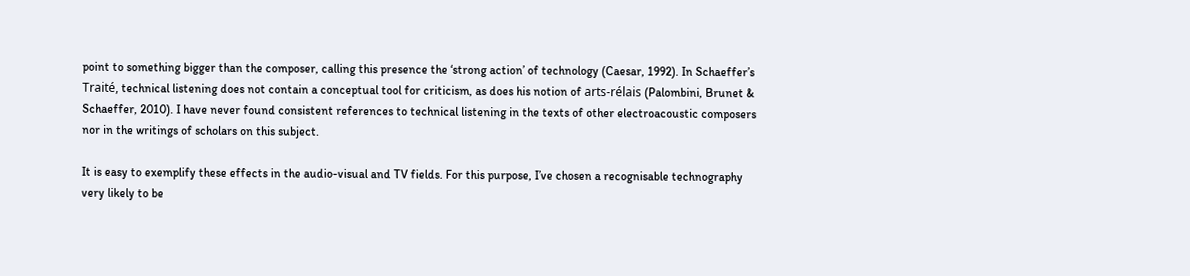point to something bigger than the composer, calling this presence the ‘strong action’ of technology (Caesar, 1992). In Schaeffer’s Traité, technical listening does not contain a conceptual tool for criticism, as does his notion of arts-rélais (Palombini, Brunet & Schaeffer, 2010). I have never found consistent references to technical listening in the texts of other electroacoustic composers nor in the writings of scholars on this subject.

It is easy to exemplify these effects in the audio-visual and TV fields. For this purpose, I’ve chosen a recognisable technography very likely to be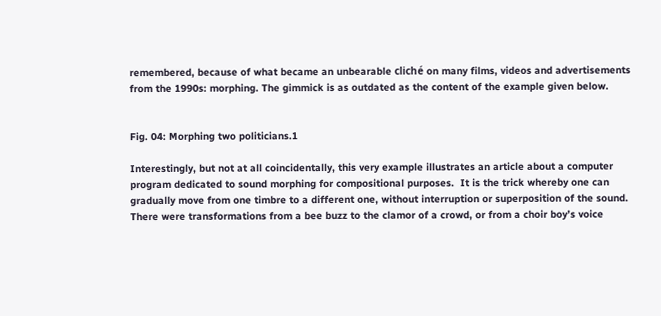remembered, because of what became an unbearable cliché on many films, videos and advertisements from the 1990s: morphing. The gimmick is as outdated as the content of the example given below.


Fig. 04: Morphing two politicians.1

Interestingly, but not at all coincidentally, this very example illustrates an article about a computer program dedicated to sound morphing for compositional purposes.  It is the trick whereby one can gradually move from one timbre to a different one, without interruption or superposition of the sound.  There were transformations from a bee buzz to the clamor of a crowd, or from a choir boy’s voice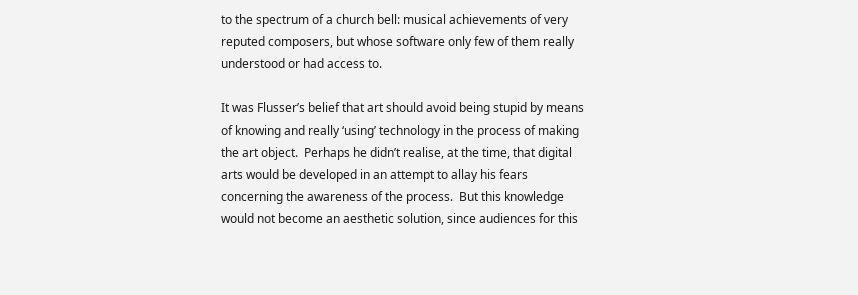to the spectrum of a church bell: musical achievements of very reputed composers, but whose software only few of them really understood or had access to.

It was Flusser’s belief that art should avoid being stupid by means of knowing and really ‘using’ technology in the process of making the art object.  Perhaps he didn’t realise, at the time, that digital arts would be developed in an attempt to allay his fears concerning the awareness of the process.  But this knowledge would not become an aesthetic solution, since audiences for this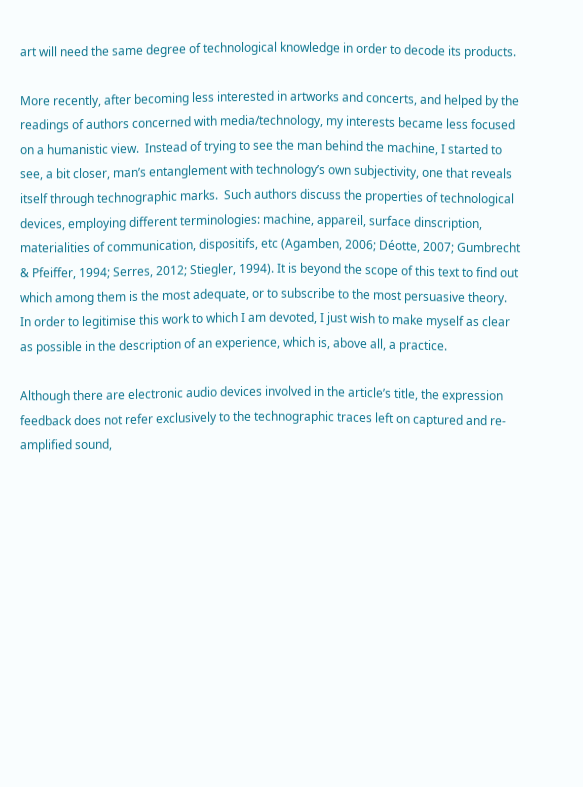art will need the same degree of technological knowledge in order to decode its products.

More recently, after becoming less interested in artworks and concerts, and helped by the readings of authors concerned with media/technology, my interests became less focused on a humanistic view.  Instead of trying to see the man behind the machine, I started to see, a bit closer, man’s entanglement with technology’s own subjectivity, one that reveals itself through technographic marks.  Such authors discuss the properties of technological devices, employing different terminologies: machine, appareil, surface dinscription, materialities of communication, dispositifs, etc (Agamben, 2006; Déotte, 2007; Gumbrecht & Pfeiffer, 1994; Serres, 2012; Stiegler, 1994). It is beyond the scope of this text to find out which among them is the most adequate, or to subscribe to the most persuasive theory.  In order to legitimise this work to which I am devoted, I just wish to make myself as clear as possible in the description of an experience, which is, above all, a practice.

Although there are electronic audio devices involved in the article’s title, the expression feedback does not refer exclusively to the technographic traces left on captured and re-amplified sound,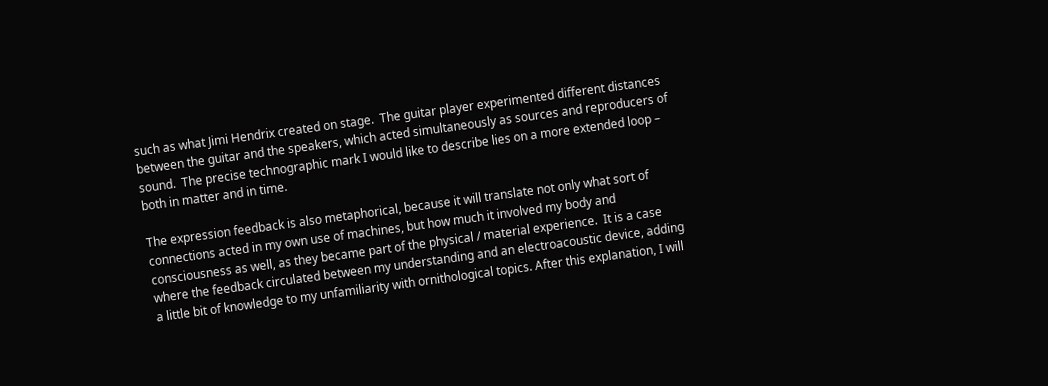such as what Jimi Hendrix created on stage.  The guitar player experimented different distances between the guitar and the speakers, which acted simultaneously as sources and reproducers of sound.  The precise technographic mark I would like to describe lies on a more extended loop – both in matter and in time.

The expression feedback is also metaphorical, because it will translate not only what sort of connections acted in my own use of machines, but how much it involved my body and consciousness as well, as they became part of the physical / material experience.  It is a case where the feedback circulated between my understanding and an electroacoustic device, adding a little bit of knowledge to my unfamiliarity with ornithological topics. After this explanation, I will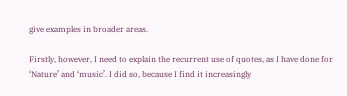give examples in broader areas.

Firstly, however, I need to explain the recurrent use of quotes, as I have done for ‘Nature’ and ‘music’. I did so, because I find it increasingly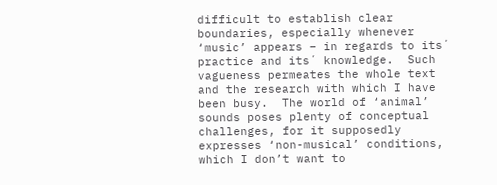difficult to establish clear boundaries, especially whenever ‘music’ appears – in regards to its´ practice and its´ knowledge.  Such vagueness permeates the whole text and the research with which I have been busy.  The world of ‘animal’ sounds poses plenty of conceptual challenges, for it supposedly expresses ‘non-musical’ conditions, which I don’t want to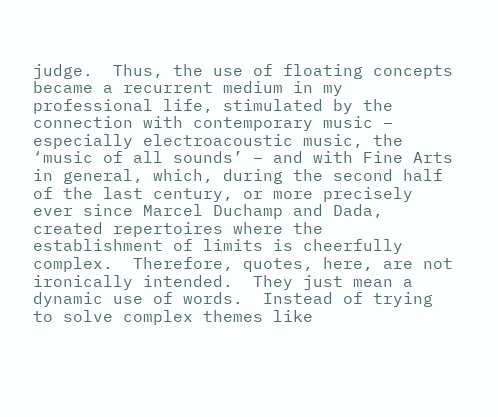judge.  Thus, the use of floating concepts became a recurrent medium in my professional life, stimulated by the connection with contemporary music – especially electroacoustic music, the ‘music of all sounds’ – and with Fine Arts in general, which, during the second half of the last century, or more precisely ever since Marcel Duchamp and Dada, created repertoires where the establishment of limits is cheerfully complex.  Therefore, quotes, here, are not ironically intended.  They just mean a dynamic use of words.  Instead of trying to solve complex themes like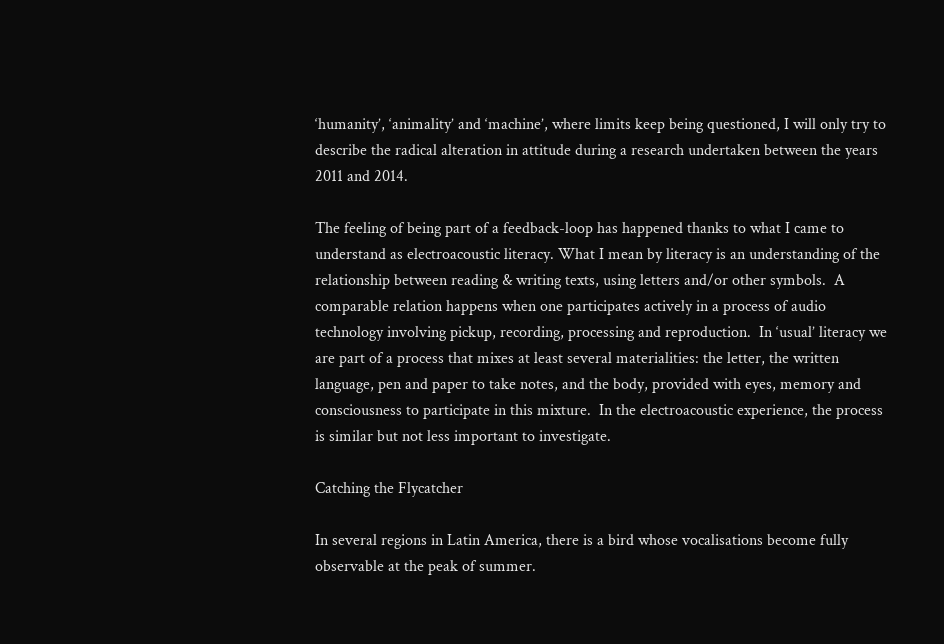‘humanity’, ‘animality’ and ‘machine’, where limits keep being questioned, I will only try to describe the radical alteration in attitude during a research undertaken between the years 2011 and 2014.

The feeling of being part of a feedback-loop has happened thanks to what I came to understand as electroacoustic literacy. What I mean by literacy is an understanding of the relationship between reading & writing texts, using letters and/or other symbols.  A comparable relation happens when one participates actively in a process of audio technology involving pickup, recording, processing and reproduction.  In ‘usual’ literacy we are part of a process that mixes at least several materialities: the letter, the written language, pen and paper to take notes, and the body, provided with eyes, memory and consciousness to participate in this mixture.  In the electroacoustic experience, the process is similar but not less important to investigate.

Catching the Flycatcher

In several regions in Latin America, there is a bird whose vocalisations become fully observable at the peak of summer.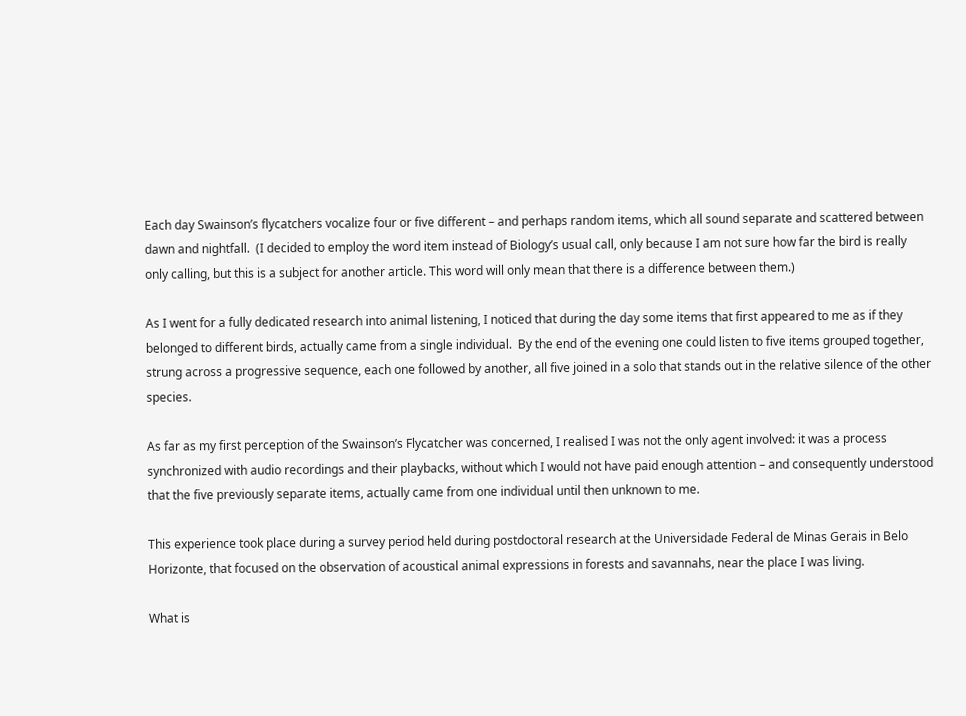Each day Swainson’s flycatchers vocalize four or five different – and perhaps random items, which all sound separate and scattered between dawn and nightfall.  (I decided to employ the word item instead of Biology’s usual call, only because I am not sure how far the bird is really only calling, but this is a subject for another article. This word will only mean that there is a difference between them.)

As I went for a fully dedicated research into animal listening, I noticed that during the day some items that first appeared to me as if they belonged to different birds, actually came from a single individual.  By the end of the evening one could listen to five items grouped together, strung across a progressive sequence, each one followed by another, all five joined in a solo that stands out in the relative silence of the other species.

As far as my first perception of the Swainson’s Flycatcher was concerned, I realised I was not the only agent involved: it was a process synchronized with audio recordings and their playbacks, without which I would not have paid enough attention – and consequently understood that the five previously separate items, actually came from one individual until then unknown to me.

This experience took place during a survey period held during postdoctoral research at the Universidade Federal de Minas Gerais in Belo Horizonte, that focused on the observation of acoustical animal expressions in forests and savannahs, near the place I was living.

What is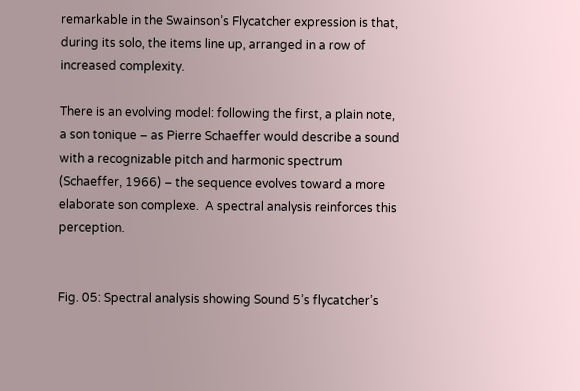remarkable in the Swainson’s Flycatcher expression is that, during its solo, the items line up, arranged in a row of increased complexity.

There is an evolving model: following the first, a plain note, a son tonique – as Pierre Schaeffer would describe a sound with a recognizable pitch and harmonic spectrum (Schaeffer, 1966) – the sequence evolves toward a more elaborate son complexe.  A spectral analysis reinforces this perception.


Fig. 05: Spectral analysis showing Sound 5’s flycatcher’s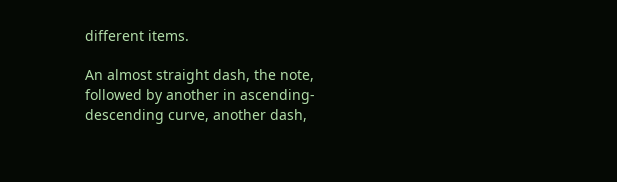different items.

An almost straight dash, the note, followed by another in ascending-descending curve, another dash,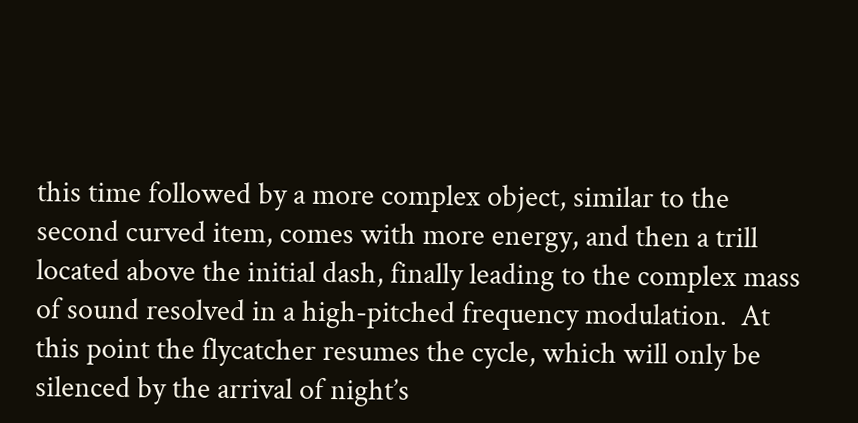this time followed by a more complex object, similar to the second curved item, comes with more energy, and then a trill located above the initial dash, finally leading to the complex mass of sound resolved in a high-pitched frequency modulation.  At this point the flycatcher resumes the cycle, which will only be silenced by the arrival of night’s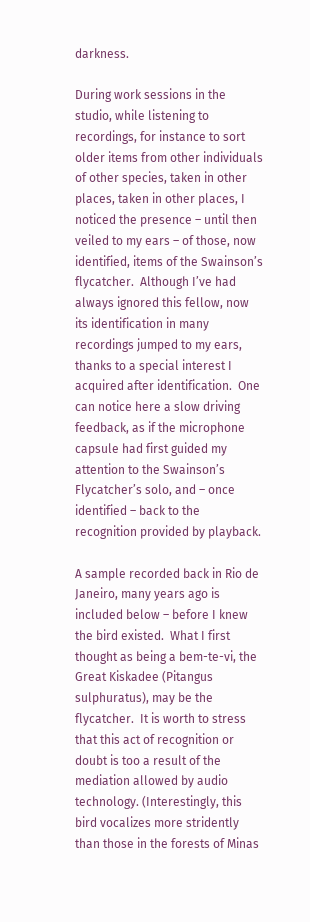darkness.

During work sessions in the studio, while listening to recordings, for instance to sort older items from other individuals of other species, taken in other places, taken in other places, I noticed the presence – until then veiled to my ears – of those, now identified, items of the Swainson’s flycatcher.  Although I’ve had always ignored this fellow, now its identification in many recordings jumped to my ears, thanks to a special interest I acquired after identification.  One can notice here a slow driving feedback, as if the microphone capsule had first guided my attention to the Swainson’s Flycatcher’s solo, and – once identified – back to the recognition provided by playback.

A sample recorded back in Rio de Janeiro, many years ago is included below – before I knew the bird existed.  What I first thought as being a bem-te-vi, the Great Kiskadee (Pitangus sulphuratus), may be the flycatcher.  It is worth to stress that this act of recognition or doubt is too a result of the mediation allowed by audio technology. (Interestingly, this bird vocalizes more stridently than those in the forests of Minas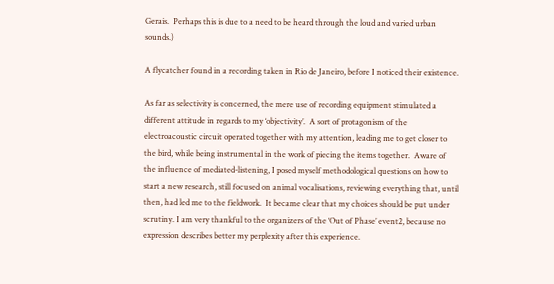Gerais.  Perhaps this is due to a need to be heard through the loud and varied urban sounds.)

A flycatcher found in a recording taken in Rio de Janeiro, before I noticed their existence.

As far as selectivity is concerned, the mere use of recording equipment stimulated a different attitude in regards to my ‘objectivity’.  A sort of protagonism of the electroacoustic circuit operated together with my attention, leading me to get closer to the bird, while being instrumental in the work of piecing the items together.  Aware of the influence of mediated-listening, I posed myself methodological questions on how to start a new research, still focused on animal vocalisations, reviewing everything that, until then, had led me to the fieldwork.  It became clear that my choices should be put under scrutiny. I am very thankful to the organizers of the ‘Out of Phase’ event2, because no expression describes better my perplexity after this experience.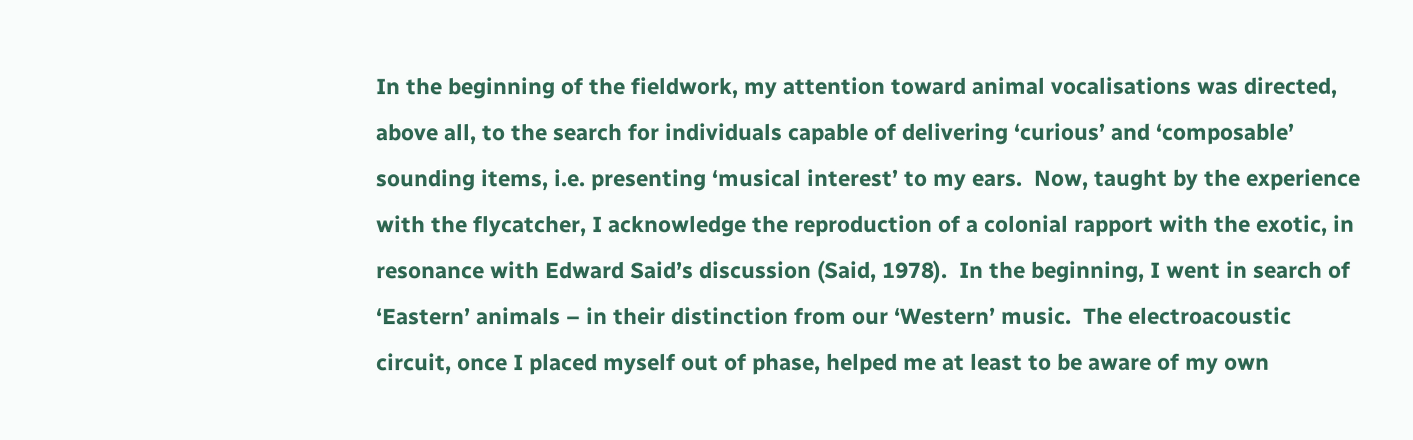In the beginning of the fieldwork, my attention toward animal vocalisations was directed, above all, to the search for individuals capable of delivering ‘curious’ and ‘composable’ sounding items, i.e. presenting ‘musical interest’ to my ears.  Now, taught by the experience with the flycatcher, I acknowledge the reproduction of a colonial rapport with the exotic, in resonance with Edward Said’s discussion (Said, 1978).  In the beginning, I went in search of ‘Eastern’ animals – in their distinction from our ‘Western’ music.  The electroacoustic circuit, once I placed myself out of phase, helped me at least to be aware of my own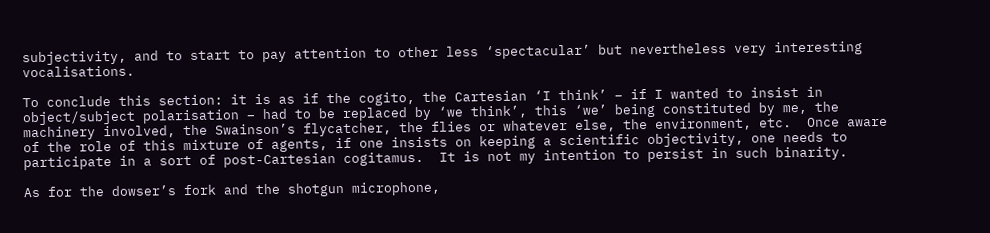subjectivity, and to start to pay attention to other less ‘spectacular’ but nevertheless very interesting vocalisations.

To conclude this section: it is as if the cogito, the Cartesian ‘I think’ – if I wanted to insist in object/subject polarisation – had to be replaced by ‘we think’, this ‘we’ being constituted by me, the machinery involved, the Swainson’s flycatcher, the flies or whatever else, the environment, etc.  Once aware of the role of this mixture of agents, if one insists on keeping a scientific objectivity, one needs to participate in a sort of post-Cartesian cogitamus.  It is not my intention to persist in such binarity.

As for the dowser’s fork and the shotgun microphone,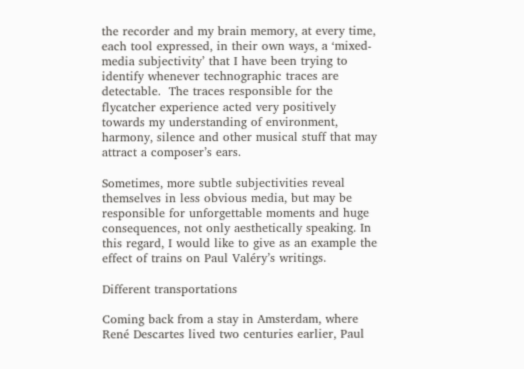the recorder and my brain memory, at every time, each tool expressed, in their own ways, a ‘mixed-media subjectivity’ that I have been trying to identify whenever technographic traces are detectable.  The traces responsible for the flycatcher experience acted very positively towards my understanding of environment, harmony, silence and other musical stuff that may attract a composer’s ears.

Sometimes, more subtle subjectivities reveal themselves in less obvious media, but may be responsible for unforgettable moments and huge consequences, not only aesthetically speaking. In this regard, I would like to give as an example the effect of trains on Paul Valéry’s writings.

Different transportations

Coming back from a stay in Amsterdam, where René Descartes lived two centuries earlier, Paul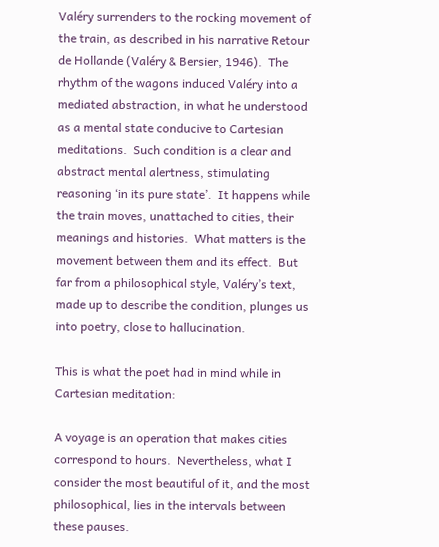Valéry surrenders to the rocking movement of the train, as described in his narrative Retour de Hollande (Valéry & Bersier, 1946).  The rhythm of the wagons induced Valéry into a mediated abstraction, in what he understood as a mental state conducive to Cartesian meditations.  Such condition is a clear and abstract mental alertness, stimulating reasoning ‘in its pure state’.  It happens while the train moves, unattached to cities, their meanings and histories.  What matters is the movement between them and its effect.  But far from a philosophical style, Valéry’s text, made up to describe the condition, plunges us into poetry, close to hallucination.

This is what the poet had in mind while in Cartesian meditation:

A voyage is an operation that makes cities correspond to hours.  Nevertheless, what I consider the most beautiful of it, and the most philosophical, lies in the intervals between these pauses.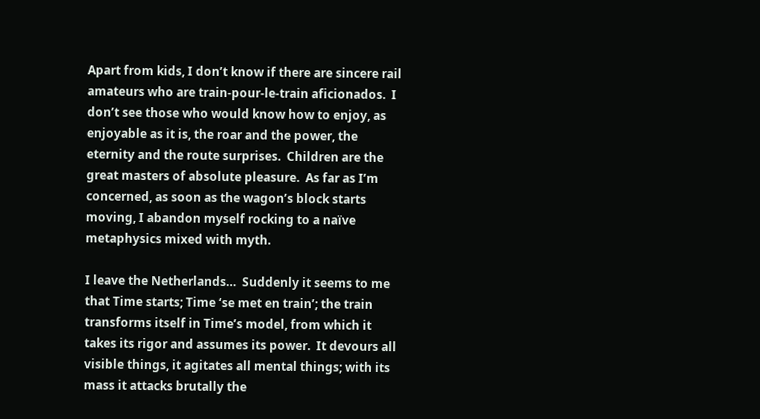Apart from kids, I don’t know if there are sincere rail amateurs who are train-pour-le-train aficionados.  I don’t see those who would know how to enjoy, as enjoyable as it is, the roar and the power, the eternity and the route surprises.  Children are the great masters of absolute pleasure.  As far as I’m concerned, as soon as the wagon’s block starts moving, I abandon myself rocking to a naïve metaphysics mixed with myth.

I leave the Netherlands…  Suddenly it seems to me that Time starts; Time ‘se met en train’; the train transforms itself in Time’s model, from which it takes its rigor and assumes its power.  It devours all visible things, it agitates all mental things; with its mass it attacks brutally the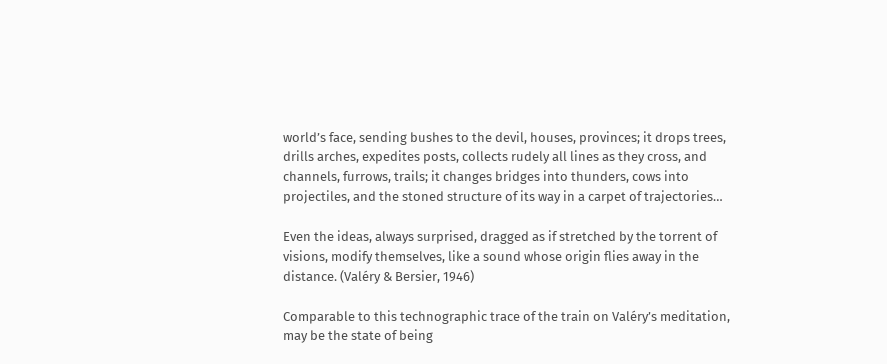world’s face, sending bushes to the devil, houses, provinces; it drops trees, drills arches, expedites posts, collects rudely all lines as they cross, and channels, furrows, trails; it changes bridges into thunders, cows into projectiles, and the stoned structure of its way in a carpet of trajectories…

Even the ideas, always surprised, dragged as if stretched by the torrent of visions, modify themselves, like a sound whose origin flies away in the distance. (Valéry & Bersier, 1946)

Comparable to this technographic trace of the train on Valéry’s meditation, may be the state of being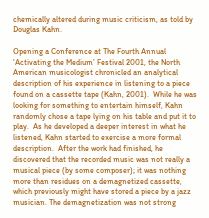chemically altered during music criticism, as told by Douglas Kahn.

Opening a Conference at The Fourth Annual ‘Activating the Medium’ Festival 2001, the North American musicologist chronicled an analytical description of his experience in listening to a piece found on a cassette tape (Kahn, 2001).  While he was looking for something to entertain himself, Kahn randomly chose a tape lying on his table and put it to play.  As he developed a deeper interest in what he listened, Kahn started to exercise a more formal description.  After the work had finished, he discovered that the recorded music was not really a musical piece (by some composer); it was nothing more than residues on a demagnetized cassette, which previously might have stored a piece by a jazz musician. The demagnetization was not strong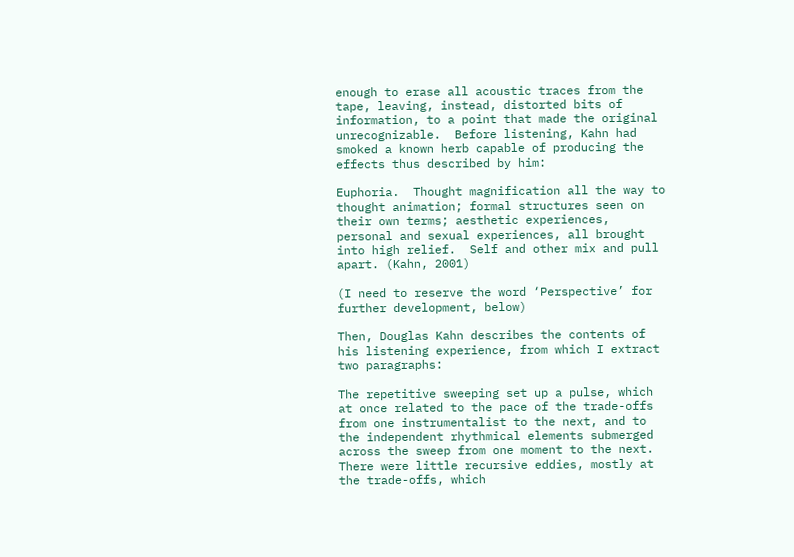enough to erase all acoustic traces from the tape, leaving, instead, distorted bits of information, to a point that made the original unrecognizable.  Before listening, Kahn had smoked a known herb capable of producing the effects thus described by him:

Euphoria.  Thought magnification all the way to thought animation; formal structures seen on their own terms; aesthetic experiences, personal and sexual experiences, all brought into high relief.  Self and other mix and pull apart. (Kahn, 2001)

(I need to reserve the word ‘Perspective’ for further development, below)

Then, Douglas Kahn describes the contents of his listening experience, from which I extract two paragraphs:

The repetitive sweeping set up a pulse, which at once related to the pace of the trade-offs from one instrumentalist to the next, and to the independent rhythmical elements submerged across the sweep from one moment to the next.  There were little recursive eddies, mostly at the trade-offs, which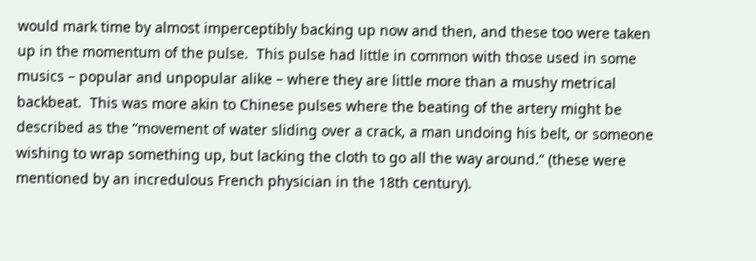would mark time by almost imperceptibly backing up now and then, and these too were taken up in the momentum of the pulse.  This pulse had little in common with those used in some musics – popular and unpopular alike – where they are little more than a mushy metrical backbeat.  This was more akin to Chinese pulses where the beating of the artery might be described as the “movement of water sliding over a crack, a man undoing his belt, or someone wishing to wrap something up, but lacking the cloth to go all the way around.” (these were mentioned by an incredulous French physician in the 18th century).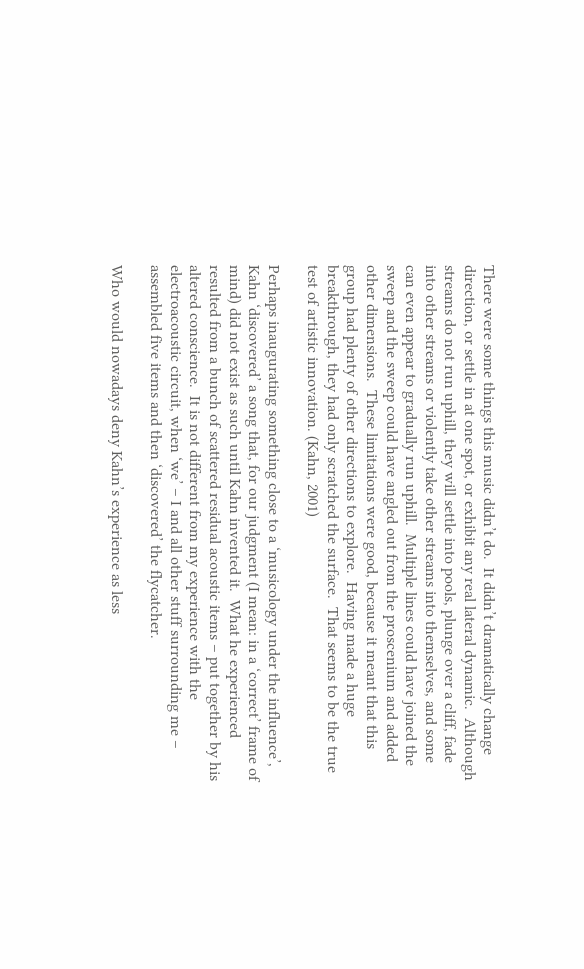There were some things this music didn’t do.  It didn’t dramatically change direction, or settle in at one spot, or exhibit any real lateral dynamic.  Although streams do not run uphill, they will settle into pools, plunge over a cliff, fade into other streams or violently take other streams into themselves, and some can even appear to gradually run uphill.  Multiple lines could have joined the sweep and the sweep could have angled out from the proscenium and added other dimensions.  These limitations were good, because it meant that this group had plenty of other directions to explore.  Having made a huge breakthrough, they had only scratched the surface.  That seems to be the true test of artistic innovation. (Kahn, 2001)

Perhaps inaugurating something close to a ‘musicology under the influence’, Kahn ‘discovered’ a song that, for our judgment (I mean: in a ‘correct’ frame of mind) did not exist as such until Kahn invented it.  What he experienced resulted from a bunch of scattered residual acoustic items – put together by his altered conscience.  It is not different from my experience with the electroacoustic circuit, when ‘we’ – I and all other stuff surrounding me – assembled five items and then ‘discovered’ the flycatcher.

Who would nowadays deny Kahn’s experience as less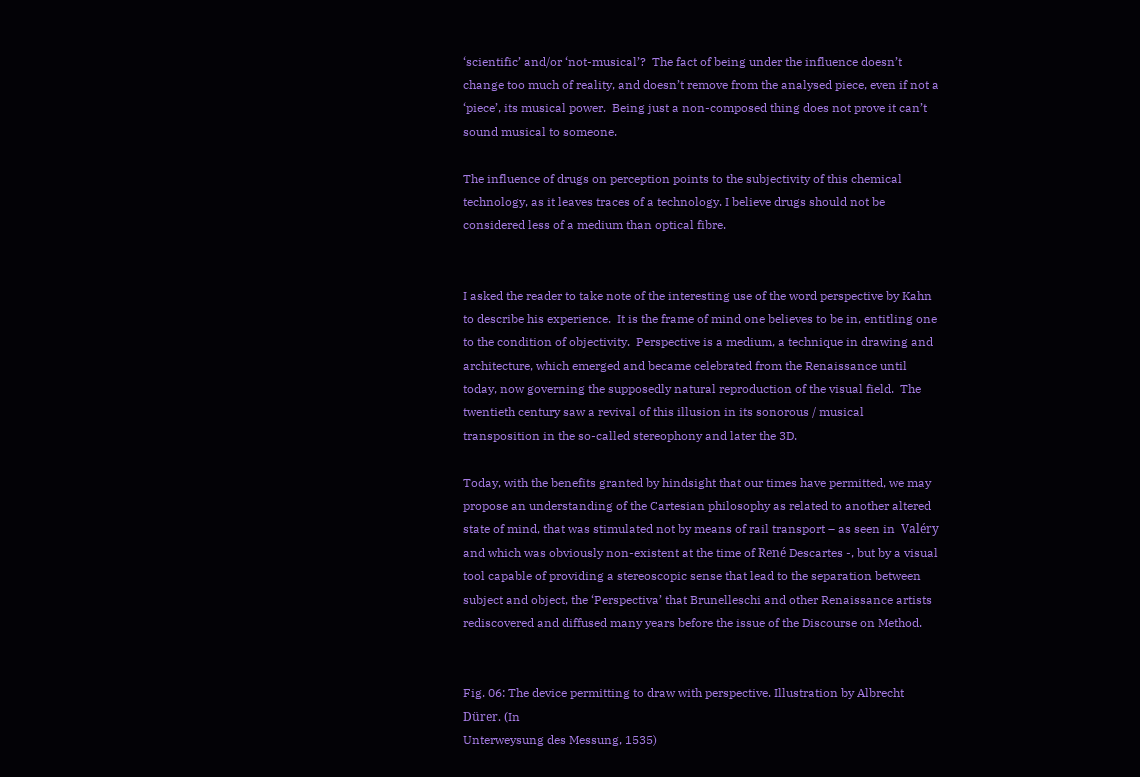‘scientific’ and/or ‘not-musical’?  The fact of being under the influence doesn’t change too much of reality, and doesn’t remove from the analysed piece, even if not a ‘piece’, its musical power.  Being just a non-composed thing does not prove it can’t sound musical to someone.

The influence of drugs on perception points to the subjectivity of this chemical technology, as it leaves traces of a technology. I believe drugs should not be considered less of a medium than optical fibre.


I asked the reader to take note of the interesting use of the word perspective by Kahn to describe his experience.  It is the frame of mind one believes to be in, entitling one to the condition of objectivity.  Perspective is a medium, a technique in drawing and architecture, which emerged and became celebrated from the Renaissance until today, now governing the supposedly natural reproduction of the visual field.  The twentieth century saw a revival of this illusion in its sonorous / musical transposition in the so-called stereophony and later the 3D.

Today, with the benefits granted by hindsight that our times have permitted, we may propose an understanding of the Cartesian philosophy as related to another altered state of mind, that was stimulated not by means of rail transport – as seen in  Valéry and which was obviously non-existent at the time of René Descartes -, but by a visual tool capable of providing a stereoscopic sense that lead to the separation between subject and object, the ‘Perspectiva’ that Brunelleschi and other Renaissance artists rediscovered and diffused many years before the issue of the Discourse on Method.


Fig. 06: The device permitting to draw with perspective. Illustration by Albrecht Dürer. (In
Unterweysung des Messung, 1535)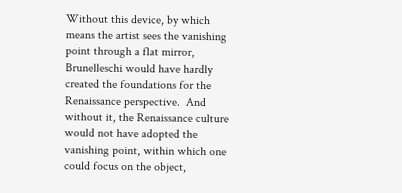Without this device, by which means the artist sees the vanishing point through a flat mirror, Brunelleschi would have hardly created the foundations for the Renaissance perspective.  And without it, the Renaissance culture would not have adopted the vanishing point, within which one could focus on the object,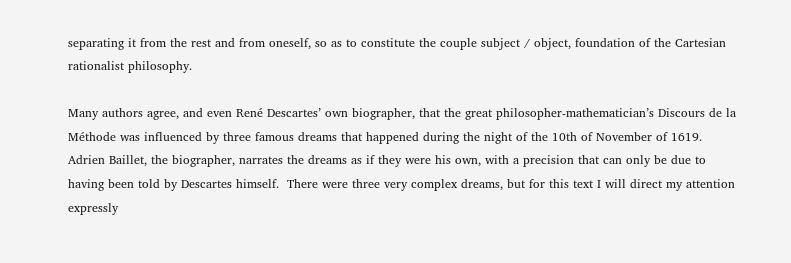separating it from the rest and from oneself, so as to constitute the couple subject / object, foundation of the Cartesian rationalist philosophy.

Many authors agree, and even René Descartes’ own biographer, that the great philosopher-mathematician’s Discours de la Méthode was influenced by three famous dreams that happened during the night of the 10th of November of 1619.  Adrien Baillet, the biographer, narrates the dreams as if they were his own, with a precision that can only be due to having been told by Descartes himself.  There were three very complex dreams, but for this text I will direct my attention expressly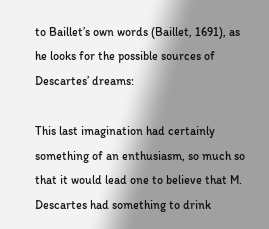to Baillet’s own words (Baillet, 1691), as he looks for the possible sources of Descartes’ dreams:

This last imagination had certainly something of an enthusiasm, so much so that it would lead one to believe that M. Descartes had something to drink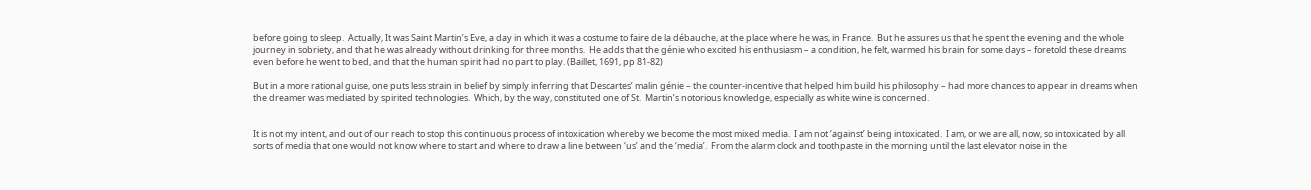before going to sleep.  Actually, It was Saint Martin’s Eve, a day in which it was a costume to faire de la débauche, at the place where he was, in France.  But he assures us that he spent the evening and the whole journey in sobriety, and that he was already without drinking for three months.  He adds that the génie who excited his enthusiasm – a condition, he felt, warmed his brain for some days – foretold these dreams even before he went to bed, and that the human spirit had no part to play. (Baillet, 1691, pp 81-82)

But in a more rational guise, one puts less strain in belief by simply inferring that Descartes’ malin génie – the counter-incentive that helped him build his philosophy – had more chances to appear in dreams when the dreamer was mediated by spirited technologies.  Which, by the way, constituted one of St.  Martin’s notorious knowledge, especially as white wine is concerned.


It is not my intent, and out of our reach to stop this continuous process of intoxication whereby we become the most mixed media.  I am not ‘against’ being intoxicated.  I am, or we are all, now, so intoxicated by all sorts of media that one would not know where to start and where to draw a line between ‘us’ and the ‘media’.  From the alarm clock and toothpaste in the morning until the last elevator noise in the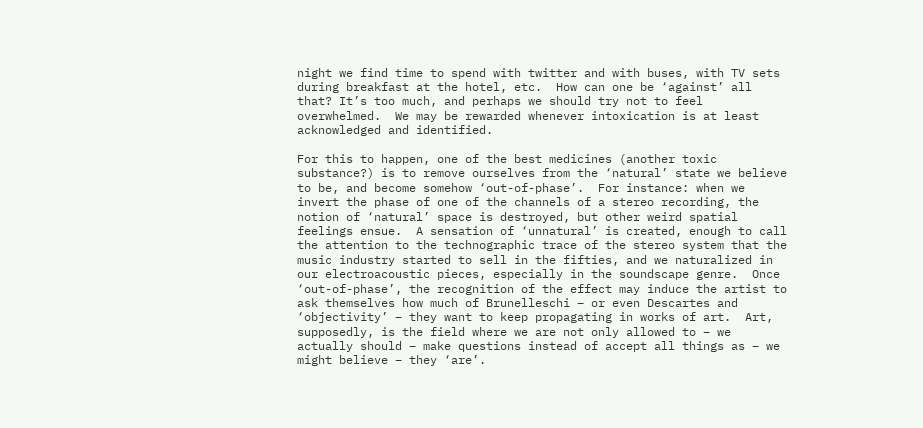night we find time to spend with twitter and with buses, with TV sets during breakfast at the hotel, etc.  How can one be ‘against’ all that? It’s too much, and perhaps we should try not to feel overwhelmed.  We may be rewarded whenever intoxication is at least acknowledged and identified.

For this to happen, one of the best medicines (another toxic substance?) is to remove ourselves from the ‘natural’ state we believe to be, and become somehow ‘out-of-phase’.  For instance: when we invert the phase of one of the channels of a stereo recording, the notion of ‘natural’ space is destroyed, but other weird spatial feelings ensue.  A sensation of ‘unnatural’ is created, enough to call the attention to the technographic trace of the stereo system that the music industry started to sell in the fifties, and we naturalized in our electroacoustic pieces, especially in the soundscape genre.  Once ‘out-of-phase’, the recognition of the effect may induce the artist to ask themselves how much of Brunelleschi – or even Descartes and ‘objectivity’ – they want to keep propagating in works of art.  Art, supposedly, is the field where we are not only allowed to – we actually should – make questions instead of accept all things as – we might believe – they ‘are’.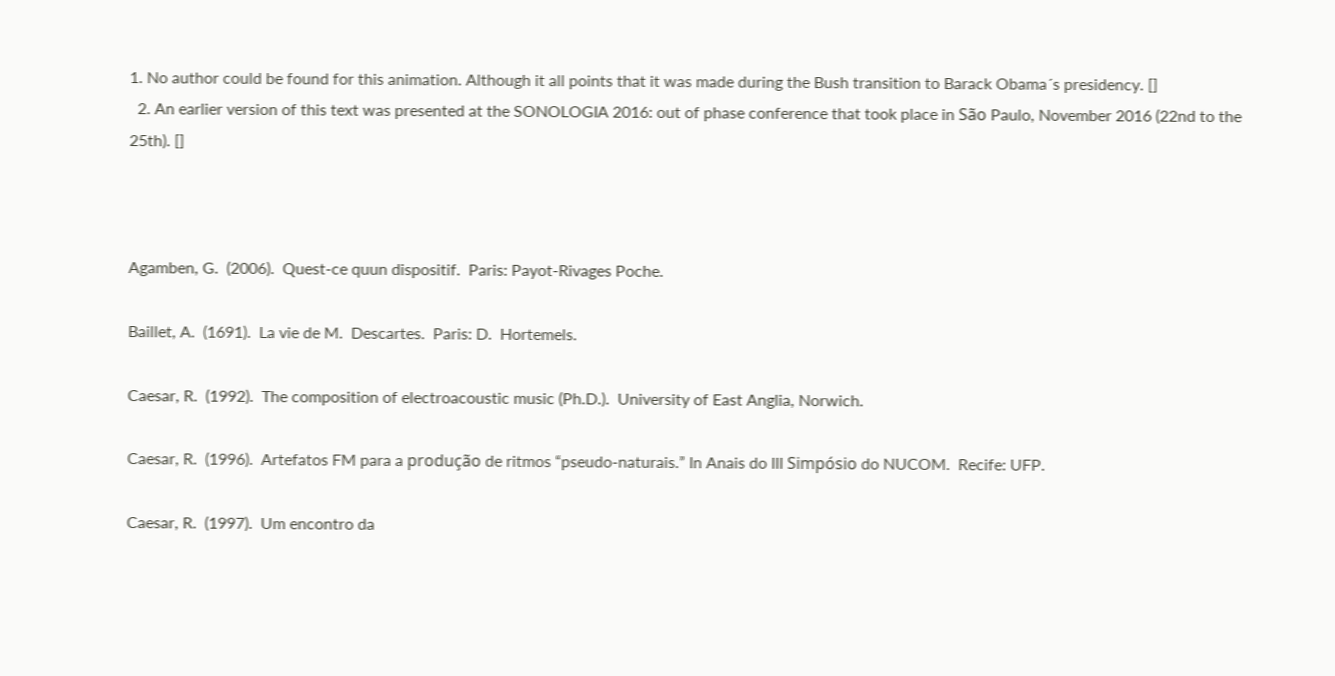1. No author could be found for this animation. Although it all points that it was made during the Bush transition to Barack Obama´s presidency. []
  2. An earlier version of this text was presented at the SONOLOGIA 2016: out of phase conference that took place in São Paulo, November 2016 (22nd to the 25th). []



Agamben, G.  (2006).  Quest-ce quun dispositif.  Paris: Payot-Rivages Poche.

Baillet, A.  (1691).  La vie de M.  Descartes.  Paris: D.  Hortemels.

Caesar, R.  (1992).  The composition of electroacoustic music (Ph.D.).  University of East Anglia, Norwich.

Caesar, R.  (1996).  Artefatos FM para a produção de ritmos “pseudo-naturais.” In Anais do III Simpósio do NUCOM.  Recife: UFP.

Caesar, R.  (1997).  Um encontro da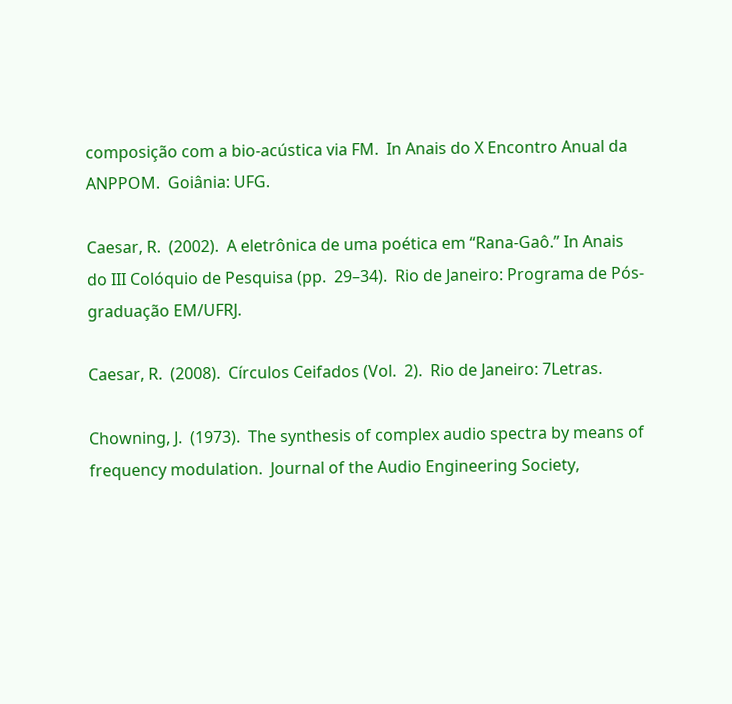composição com a bio-acústica via FM.  In Anais do X Encontro Anual da ANPPOM.  Goiânia: UFG.

Caesar, R.  (2002).  A eletrônica de uma poética em “Rana-Gaô.” In Anais do III Colóquio de Pesquisa (pp.  29–34).  Rio de Janeiro: Programa de Pós-graduação EM/UFRJ.

Caesar, R.  (2008).  Círculos Ceifados (Vol.  2).  Rio de Janeiro: 7Letras.

Chowning, J.  (1973).  The synthesis of complex audio spectra by means of frequency modulation.  Journal of the Audio Engineering Society,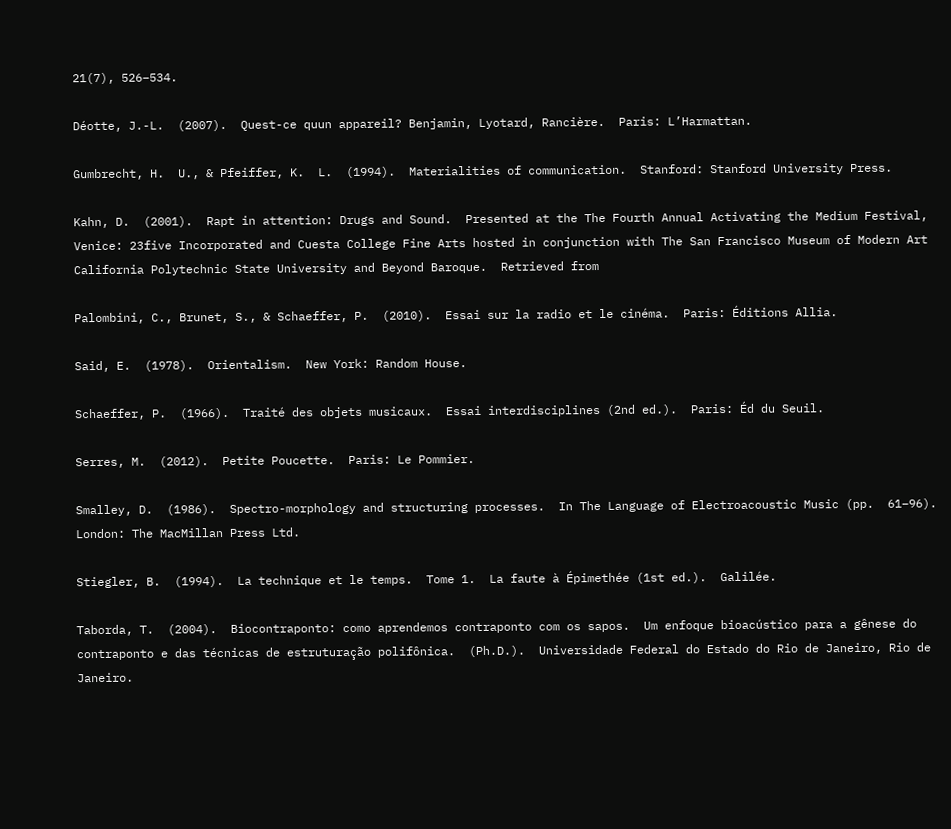21(7), 526–534.

Déotte, J.-L.  (2007).  Quest-ce quun appareil? Benjamin, Lyotard, Rancière.  Paris: L’Harmattan.

Gumbrecht, H.  U., & Pfeiffer, K.  L.  (1994).  Materialities of communication.  Stanford: Stanford University Press.

Kahn, D.  (2001).  Rapt in attention: Drugs and Sound.  Presented at the The Fourth Annual Activating the Medium Festival, Venice: 23five Incorporated and Cuesta College Fine Arts hosted in conjunction with The San Francisco Museum of Modern Art California Polytechnic State University and Beyond Baroque.  Retrieved from

Palombini, C., Brunet, S., & Schaeffer, P.  (2010).  Essai sur la radio et le cinéma.  Paris: Éditions Allia.

Said, E.  (1978).  Orientalism.  New York: Random House.

Schaeffer, P.  (1966).  Traité des objets musicaux.  Essai interdisciplines (2nd ed.).  Paris: Éd du Seuil.

Serres, M.  (2012).  Petite Poucette.  Paris: Le Pommier.

Smalley, D.  (1986).  Spectro-morphology and structuring processes.  In The Language of Electroacoustic Music (pp.  61–96).  London: The MacMillan Press Ltd.

Stiegler, B.  (1994).  La technique et le temps.  Tome 1.  La faute à Épimethée (1st ed.).  Galilée.

Taborda, T.  (2004).  Biocontraponto: como aprendemos contraponto com os sapos.  Um enfoque bioacústico para a gênese do contraponto e das técnicas de estruturação polifônica.  (Ph.D.).  Universidade Federal do Estado do Rio de Janeiro, Rio de Janeiro.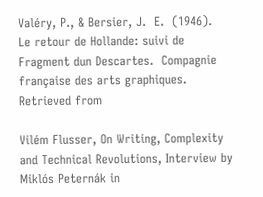Valéry, P., & Bersier, J.  E.  (1946).  Le retour de Hollande: suivi de Fragment dun Descartes.  Compagnie française des arts graphiques.  Retrieved from

Vilém Flusser, On Writing, Complexity and Technical Revolutions, Interview by Miklós Peternák in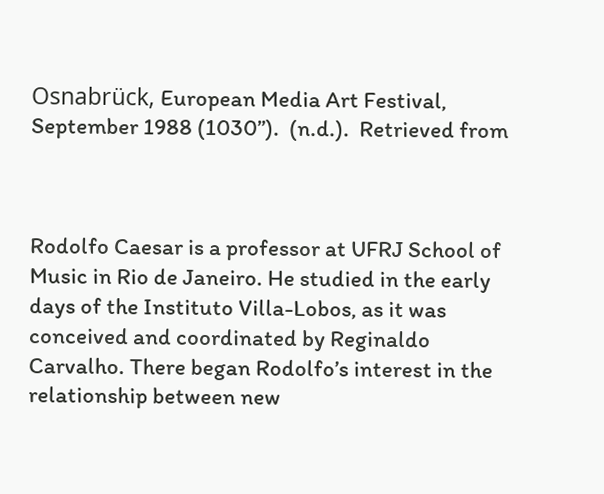Osnabrück, European Media Art Festival, September 1988 (1030’’).  (n.d.).  Retrieved from



Rodolfo Caesar is a professor at UFRJ School of Music in Rio de Janeiro. He studied in the early days of the Instituto Villa-Lobos, as it was conceived and coordinated by Reginaldo Carvalho. There began Rodolfo’s interest in the relationship between new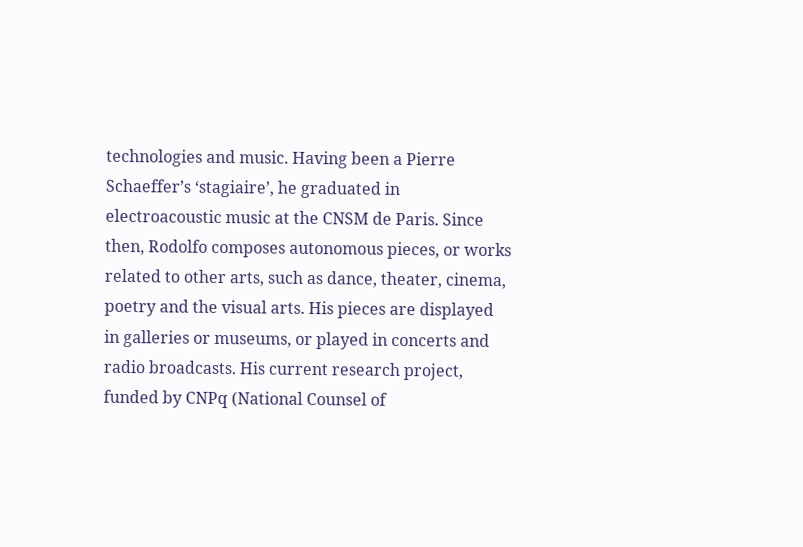technologies and music. Having been a Pierre Schaeffer’s ‘stagiaire’, he graduated in electroacoustic music at the CNSM de Paris. Since then, Rodolfo composes autonomous pieces, or works related to other arts, such as dance, theater, cinema, poetry and the visual arts. His pieces are displayed in galleries or museums, or played in concerts and radio broadcasts. His current research project, funded by CNPq (National Counsel of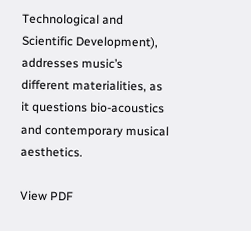Technological and Scientific Development), addresses music’s different materialities, as it questions bio-acoustics and contemporary musical aesthetics.

View PDF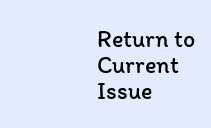Return to Current Issue